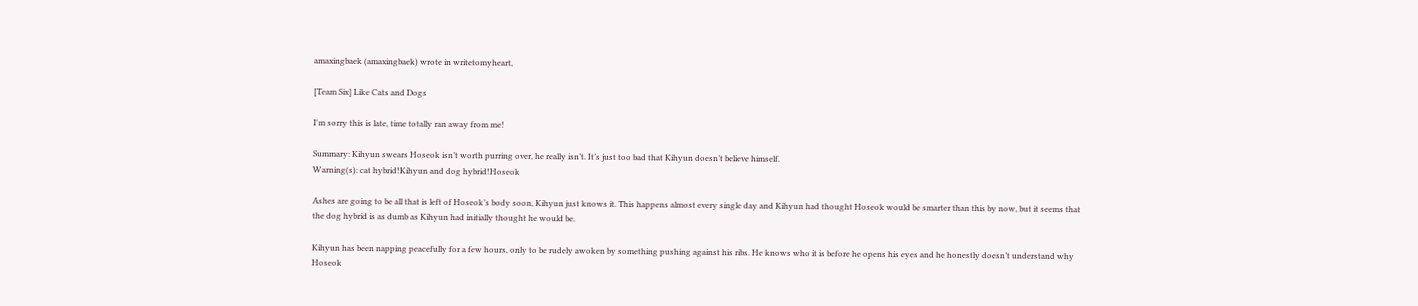amaxingbaek (amaxingbaek) wrote in writetomyheart,

[Team Six] Like Cats and Dogs

I'm sorry this is late, time totally ran away from me!

Summary: Kihyun swears Hoseok isn’t worth purring over, he really isn’t. It’s just too bad that Kihyun doesn’t believe himself.
Warning(s): cat hybrid!Kihyun and dog hybrid!Hoseok

Ashes are going to be all that is left of Hoseok’s body soon, Kihyun just knows it. This happens almost every single day and Kihyun had thought Hoseok would be smarter than this by now, but it seems that the dog hybrid is as dumb as Kihyun had initially thought he would be.

Kihyun has been napping peacefully for a few hours, only to be rudely awoken by something pushing against his ribs. He knows who it is before he opens his eyes and he honestly doesn’t understand why Hoseok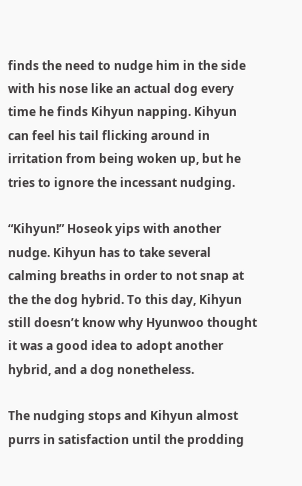finds the need to nudge him in the side with his nose like an actual dog every time he finds Kihyun napping. Kihyun can feel his tail flicking around in irritation from being woken up, but he tries to ignore the incessant nudging.

“Kihyun!” Hoseok yips with another nudge. Kihyun has to take several calming breaths in order to not snap at the the dog hybrid. To this day, Kihyun still doesn’t know why Hyunwoo thought it was a good idea to adopt another hybrid, and a dog nonetheless.

The nudging stops and Kihyun almost purrs in satisfaction until the prodding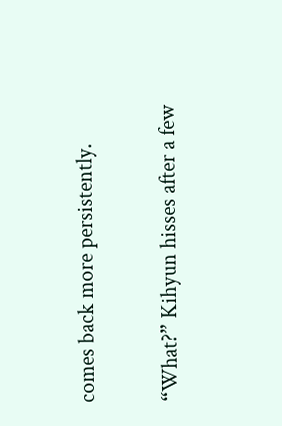comes back more persistently.

“What?” Kihyun hisses after a few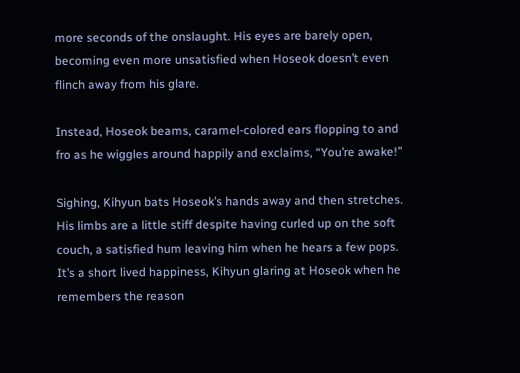more seconds of the onslaught. His eyes are barely open, becoming even more unsatisfied when Hoseok doesn’t even flinch away from his glare.

Instead, Hoseok beams, caramel-colored ears flopping to and fro as he wiggles around happily and exclaims, “You’re awake!”

Sighing, Kihyun bats Hoseok’s hands away and then stretches. His limbs are a little stiff despite having curled up on the soft couch, a satisfied hum leaving him when he hears a few pops. It’s a short lived happiness, Kihyun glaring at Hoseok when he remembers the reason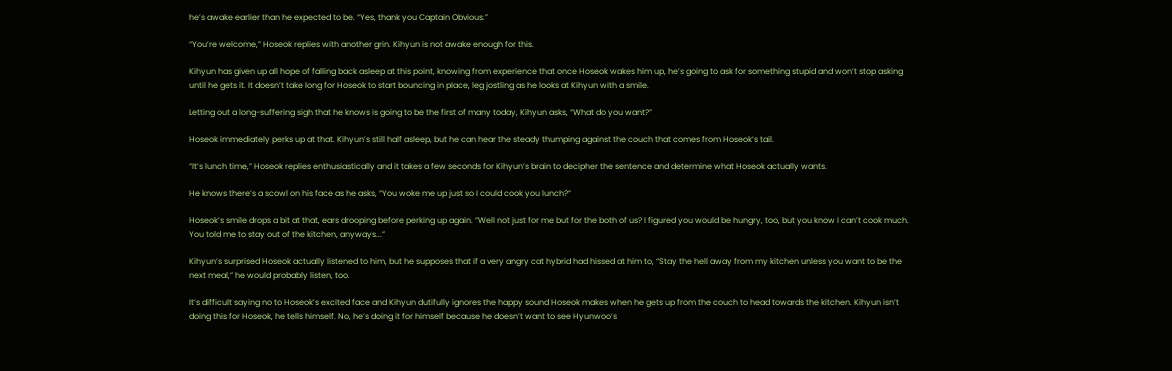he’s awake earlier than he expected to be. “Yes, thank you Captain Obvious.”

“You’re welcome,” Hoseok replies with another grin. Kihyun is not awake enough for this.

Kihyun has given up all hope of falling back asleep at this point, knowing from experience that once Hoseok wakes him up, he’s going to ask for something stupid and won’t stop asking until he gets it. It doesn’t take long for Hoseok to start bouncing in place, leg jostling as he looks at Kihyun with a smile.

Letting out a long-suffering sigh that he knows is going to be the first of many today, Kihyun asks, “What do you want?”

Hoseok immediately perks up at that. Kihyun’s still half asleep, but he can hear the steady thumping against the couch that comes from Hoseok’s tail.

“It’s lunch time,” Hoseok replies enthusiastically and it takes a few seconds for Kihyun’s brain to decipher the sentence and determine what Hoseok actually wants.

He knows there’s a scowl on his face as he asks, “You woke me up just so I could cook you lunch?”

Hoseok’s smile drops a bit at that, ears drooping before perking up again. “Well not just for me but for the both of us? I figured you would be hungry, too, but you know I can’t cook much. You told me to stay out of the kitchen, anyways...”

Kihyun’s surprised Hoseok actually listened to him, but he supposes that if a very angry cat hybrid had hissed at him to, “Stay the hell away from my kitchen unless you want to be the next meal,” he would probably listen, too.

It’s difficult saying no to Hoseok’s excited face and Kihyun dutifully ignores the happy sound Hoseok makes when he gets up from the couch to head towards the kitchen. Kihyun isn’t doing this for Hoseok, he tells himself. No, he’s doing it for himself because he doesn’t want to see Hyunwoo’s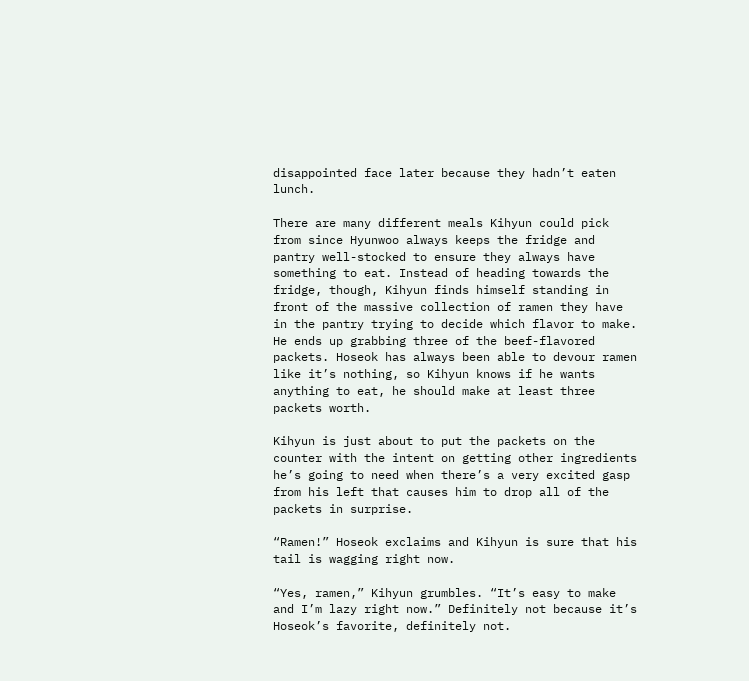disappointed face later because they hadn’t eaten lunch.

There are many different meals Kihyun could pick from since Hyunwoo always keeps the fridge and pantry well-stocked to ensure they always have something to eat. Instead of heading towards the fridge, though, Kihyun finds himself standing in front of the massive collection of ramen they have in the pantry trying to decide which flavor to make. He ends up grabbing three of the beef-flavored packets. Hoseok has always been able to devour ramen like it’s nothing, so Kihyun knows if he wants anything to eat, he should make at least three packets worth.

Kihyun is just about to put the packets on the counter with the intent on getting other ingredients he’s going to need when there’s a very excited gasp from his left that causes him to drop all of the packets in surprise.

“Ramen!” Hoseok exclaims and Kihyun is sure that his tail is wagging right now.

“Yes, ramen,” Kihyun grumbles. “It’s easy to make and I’m lazy right now.” Definitely not because it’s Hoseok’s favorite, definitely not.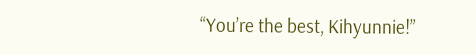“You’re the best, Kihyunnie!”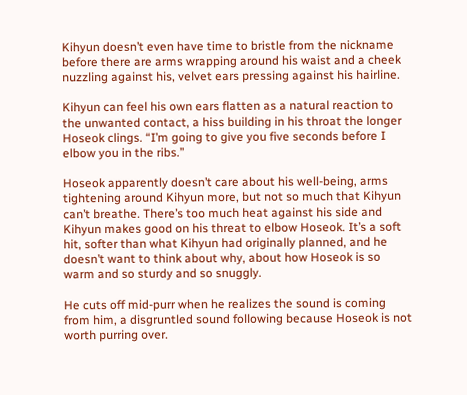Kihyun doesn’t even have time to bristle from the nickname before there are arms wrapping around his waist and a cheek nuzzling against his, velvet ears pressing against his hairline.

Kihyun can feel his own ears flatten as a natural reaction to the unwanted contact, a hiss building in his throat the longer Hoseok clings. “I’m going to give you five seconds before I elbow you in the ribs.”

Hoseok apparently doesn’t care about his well-being, arms tightening around Kihyun more, but not so much that Kihyun can’t breathe. There’s too much heat against his side and Kihyun makes good on his threat to elbow Hoseok. It’s a soft hit, softer than what Kihyun had originally planned, and he doesn’t want to think about why, about how Hoseok is so warm and so sturdy and so snuggly.

He cuts off mid-purr when he realizes the sound is coming from him, a disgruntled sound following because Hoseok is not worth purring over.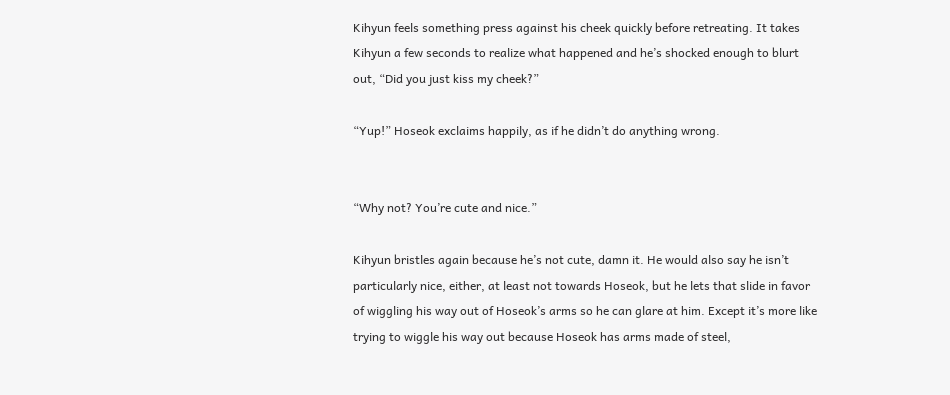Kihyun feels something press against his cheek quickly before retreating. It takes Kihyun a few seconds to realize what happened and he’s shocked enough to blurt out, “Did you just kiss my cheek?”

“Yup!” Hoseok exclaims happily, as if he didn’t do anything wrong.


“Why not? You’re cute and nice.”

Kihyun bristles again because he’s not cute, damn it. He would also say he isn’t particularly nice, either, at least not towards Hoseok, but he lets that slide in favor of wiggling his way out of Hoseok’s arms so he can glare at him. Except it’s more like trying to wiggle his way out because Hoseok has arms made of steel,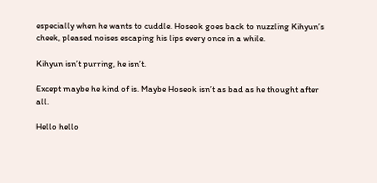especially when he wants to cuddle. Hoseok goes back to nuzzling Kihyun’s cheek, pleased noises escaping his lips every once in a while.

Kihyun isn’t purring, he isn’t.

Except maybe he kind of is. Maybe Hoseok isn’t as bad as he thought after all.

Hello hello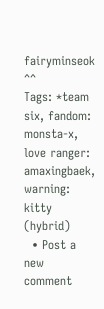fairyminseok ^^
Tags: *team six, fandom: monsta-x, love ranger: amaxingbaek, warning: kitty (hybrid)
  • Post a new comment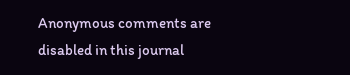Anonymous comments are disabled in this journal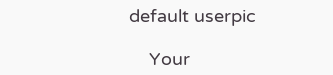default userpic

    Your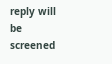reply will be screened